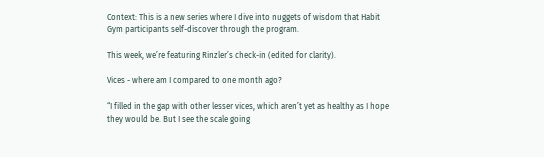Context: This is a new series where I dive into nuggets of wisdom that Habit Gym participants self-discover through the program.

This week, we’re featuring Rinzler’s check-in (edited for clarity).

Vices - where am I compared to one month ago?

“I filled in the gap with other lesser vices, which aren’t yet as healthy as I hope they would be. But I see the scale going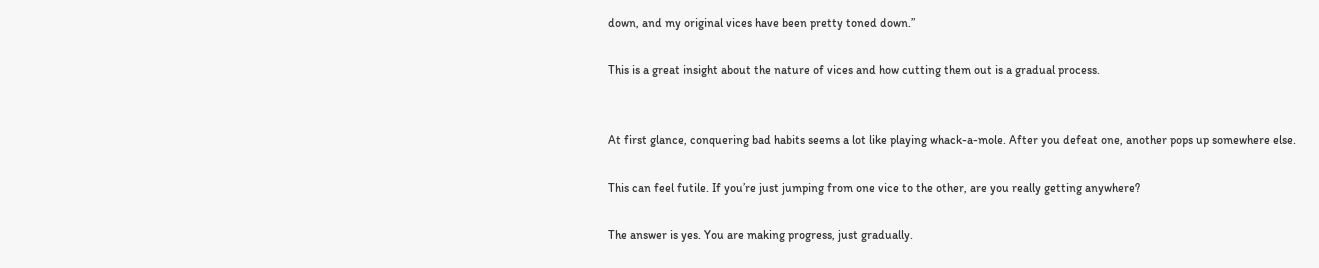down, and my original vices have been pretty toned down.”

This is a great insight about the nature of vices and how cutting them out is a gradual process.


At first glance, conquering bad habits seems a lot like playing whack-a-mole. After you defeat one, another pops up somewhere else.

This can feel futile. If you’re just jumping from one vice to the other, are you really getting anywhere?

The answer is yes. You are making progress, just gradually.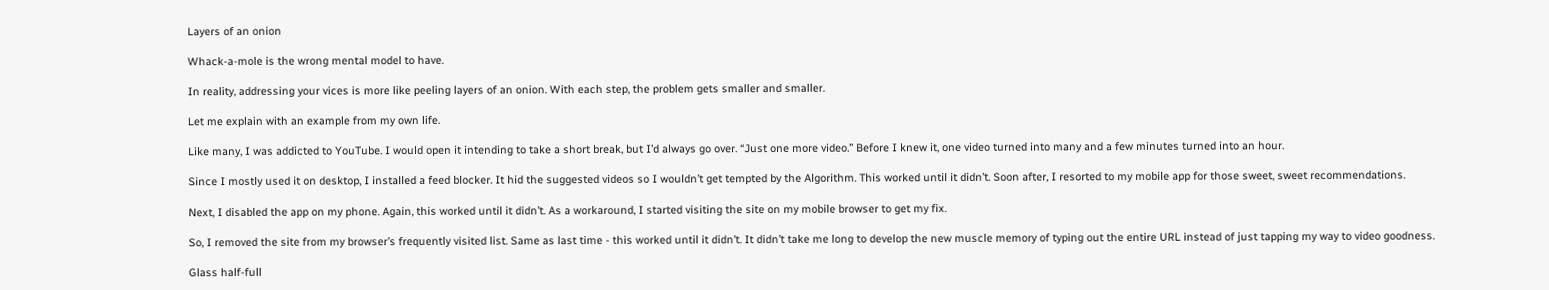Layers of an onion

Whack-a-mole is the wrong mental model to have.

In reality, addressing your vices is more like peeling layers of an onion. With each step, the problem gets smaller and smaller.

Let me explain with an example from my own life.

Like many, I was addicted to YouTube. I would open it intending to take a short break, but I’d always go over. “Just one more video.” Before I knew it, one video turned into many and a few minutes turned into an hour.

Since I mostly used it on desktop, I installed a feed blocker. It hid the suggested videos so I wouldn’t get tempted by the Algorithm. This worked until it didn’t. Soon after, I resorted to my mobile app for those sweet, sweet recommendations.

Next, I disabled the app on my phone. Again, this worked until it didn’t. As a workaround, I started visiting the site on my mobile browser to get my fix.

So, I removed the site from my browser’s frequently visited list. Same as last time - this worked until it didn’t. It didn’t take me long to develop the new muscle memory of typing out the entire URL instead of just tapping my way to video goodness.

Glass half-full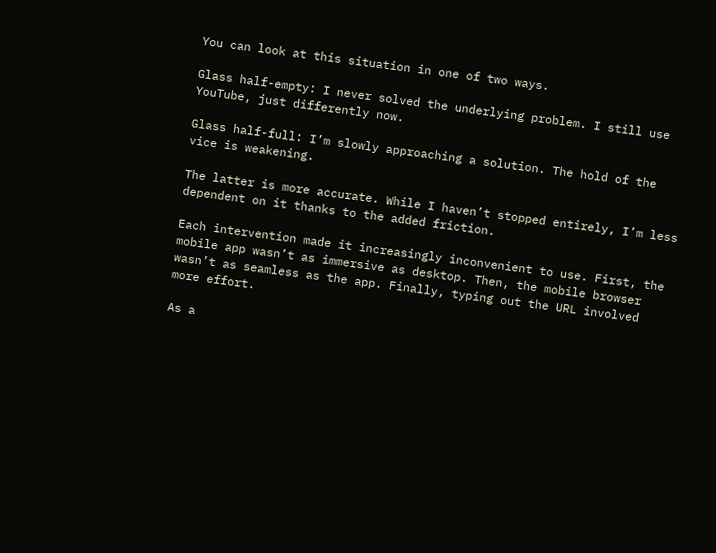You can look at this situation in one of two ways.

Glass half-empty: I never solved the underlying problem. I still use YouTube, just differently now.

Glass half-full: I’m slowly approaching a solution. The hold of the vice is weakening.

The latter is more accurate. While I haven’t stopped entirely, I’m less dependent on it thanks to the added friction.

Each intervention made it increasingly inconvenient to use. First, the mobile app wasn’t as immersive as desktop. Then, the mobile browser wasn’t as seamless as the app. Finally, typing out the URL involved more effort.

As a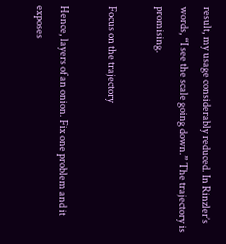result, my usage considerably reduced. In Rinzler’s words, “I see the scale going down.” The trajectory is promising.

Focus on the trajectory

Hence, layers of an onion. Fix one problem and it exposes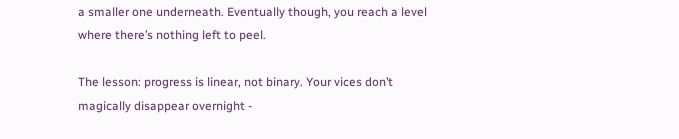a smaller one underneath. Eventually though, you reach a level where there’s nothing left to peel.

The lesson: progress is linear, not binary. Your vices don’t magically disappear overnight -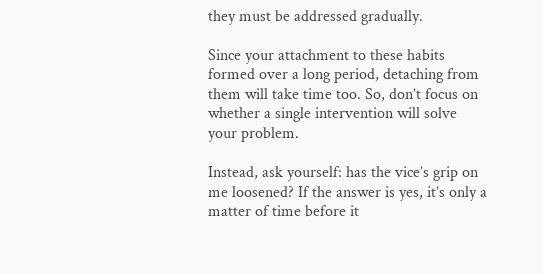they must be addressed gradually.

Since your attachment to these habits formed over a long period, detaching from them will take time too. So, don’t focus on whether a single intervention will solve your problem.

Instead, ask yourself: has the vice’s grip on me loosened? If the answer is yes, it’s only a matter of time before it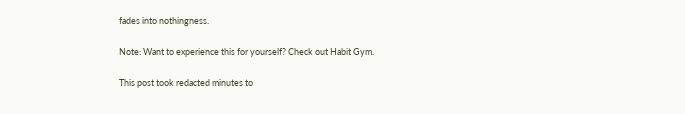fades into nothingness.

Note: Want to experience this for yourself? Check out Habit Gym.

This post took redacted minutes to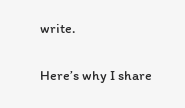write.

Here’s why I share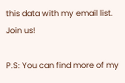this data with my email list. Join us!

P.S: You can find more of my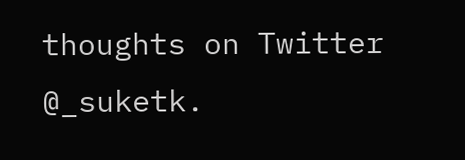thoughts on Twitter @_suketk.